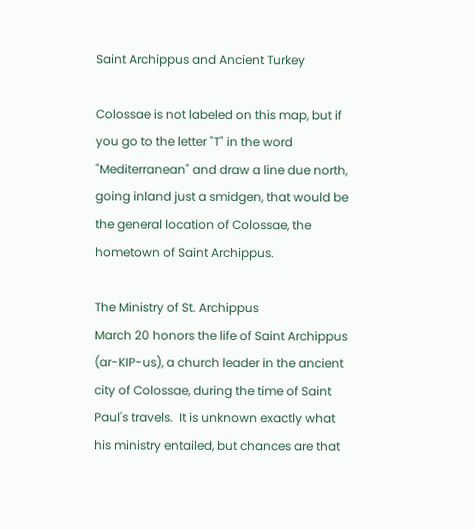Saint Archippus and Ancient Turkey

Colossae is not labeled on this map, but if you go to the letter "T" in the word "Mediterranean" and draw a line due north, going inland just a smidgen, that would be the general location of Colossae, the hometown of Saint Archippus.

The Ministry of St. Archippus
March 20 honors the life of Saint Archippus (ar-KIP-us), a church leader in the ancient city of Colossae, during the time of Saint Paul's travels.  It is unknown exactly what his ministry entailed, but chances are that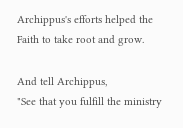Archippus's efforts helped the Faith to take root and grow.

And tell Archippus,
"See that you fulfill the ministry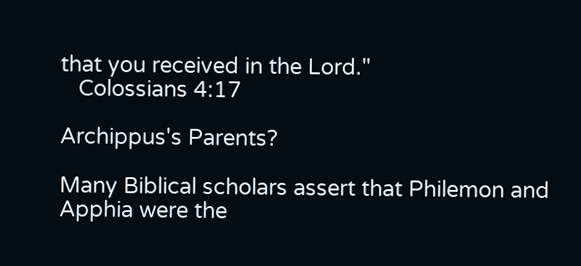that you received in the Lord."
   Colossians 4:17

Archippus's Parents?

Many Biblical scholars assert that Philemon and Apphia were the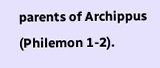parents of Archippus (Philemon 1-2).